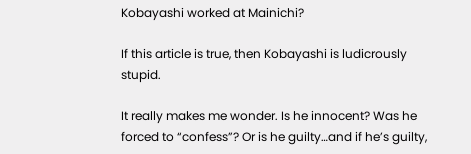Kobayashi worked at Mainichi?

If this article is true, then Kobayashi is ludicrously stupid.

It really makes me wonder. Is he innocent? Was he forced to “confess”? Or is he guilty…and if he’s guilty,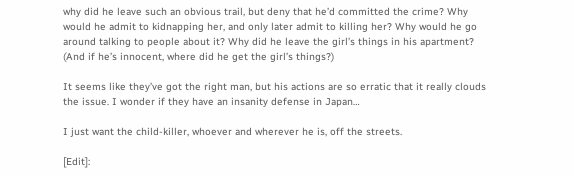why did he leave such an obvious trail, but deny that he’d committed the crime? Why would he admit to kidnapping her, and only later admit to killing her? Why would he go around talking to people about it? Why did he leave the girl’s things in his apartment? (And if he’s innocent, where did he get the girl’s things?)

It seems like they’ve got the right man, but his actions are so erratic that it really clouds the issue. I wonder if they have an insanity defense in Japan…

I just want the child-killer, whoever and wherever he is, off the streets.

[Edit]: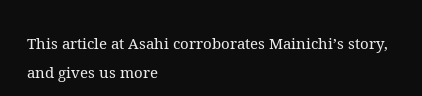This article at Asahi corroborates Mainichi’s story, and gives us more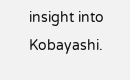insight into Kobayashi.